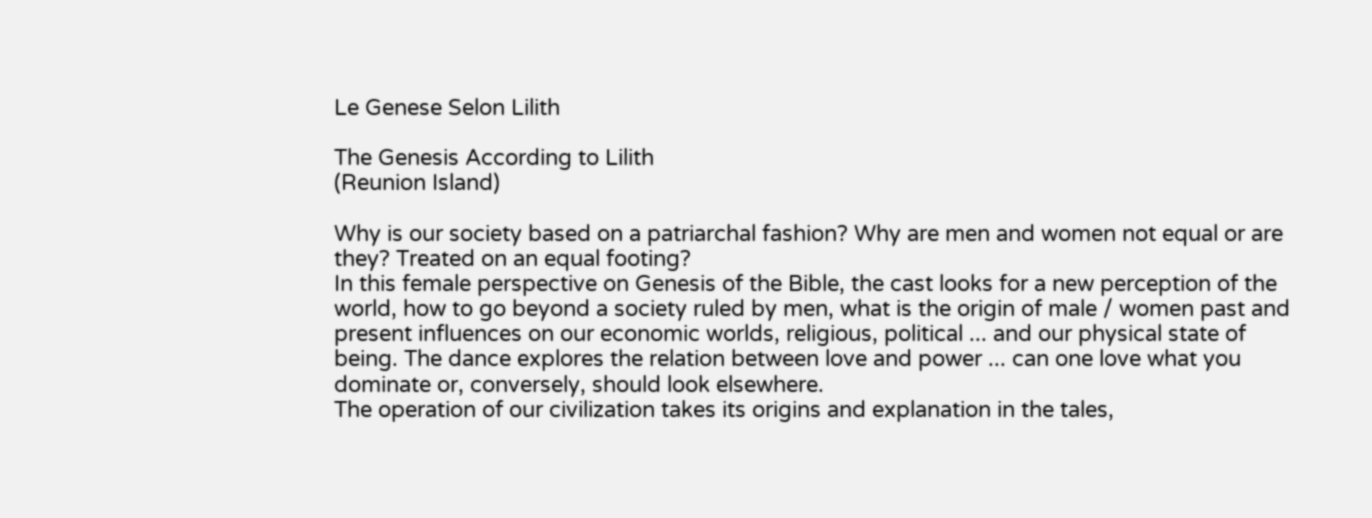Le Genese Selon Lilith

The Genesis According to Lilith
(Reunion Island)

Why is our society based on a patriarchal fashion? Why are men and women not equal or are they? Treated on an equal footing?
In this female perspective on Genesis of the Bible, the cast looks for a new perception of the world, how to go beyond a society ruled by men, what is the origin of male / women past and present influences on our economic worlds, religious, political ... and our physical state of being. The dance explores the relation between love and power ... can one love what you dominate or, conversely, should look elsewhere.
The operation of our civilization takes its origins and explanation in the tales,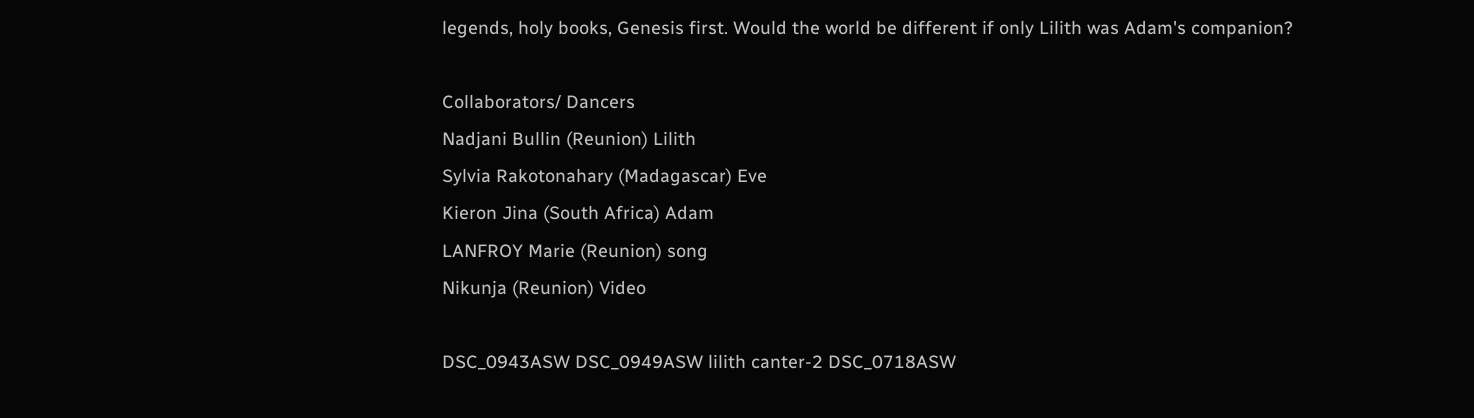legends, holy books, Genesis first. Would the world be different if only Lilith was Adam's companion?

Collaborators/ Dancers
Nadjani Bullin (Reunion) Lilith
Sylvia Rakotonahary (Madagascar) Eve
Kieron Jina (South Africa) Adam
LANFROY Marie (Reunion) song
Nikunja (Reunion) Video

DSC_0943ASW DSC_0949ASW lilith canter-2 DSC_0718ASW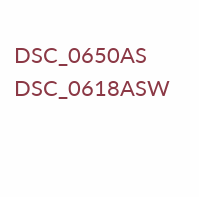DSC_0650AS DSC_0618ASW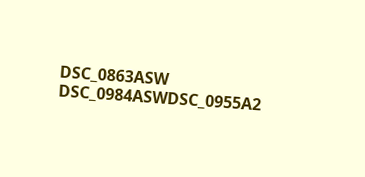DSC_0863ASW DSC_0984ASWDSC_0955A2